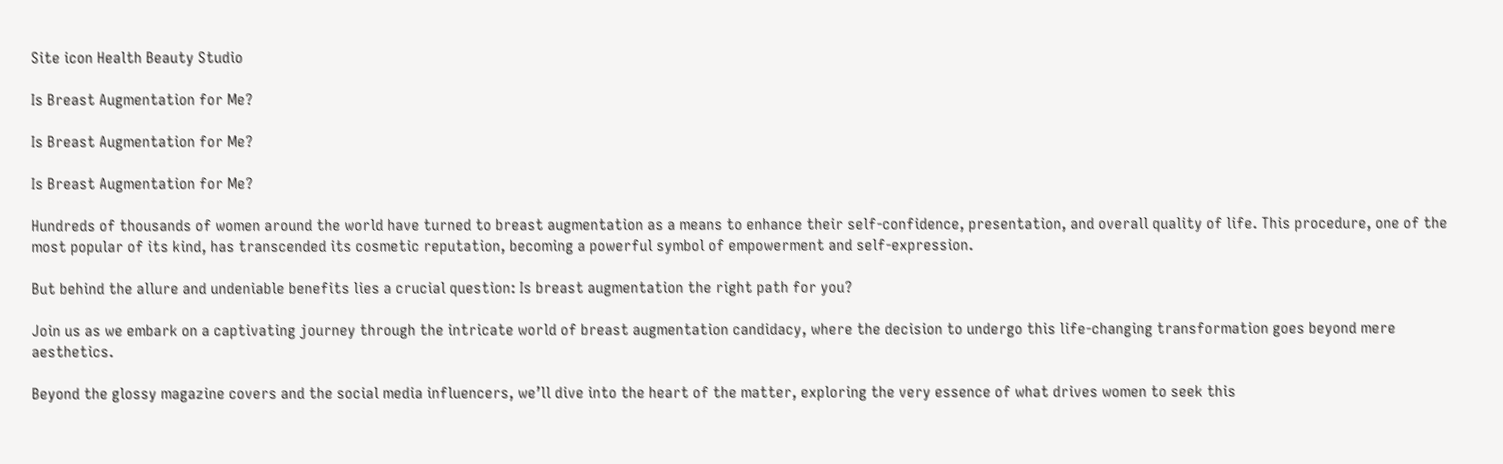Site icon Health Beauty Studio

Is Breast Augmentation for Me?

Is Breast Augmentation for Me?

Is Breast Augmentation for Me?

Hundreds of thousands of women around the world have turned to breast augmentation as a means to enhance their self-confidence, presentation, and overall quality of life. This procedure, one of the most popular of its kind, has transcended its cosmetic reputation, becoming a powerful symbol of empowerment and self-expression.

But behind the allure and undeniable benefits lies a crucial question: Is breast augmentation the right path for you?

Join us as we embark on a captivating journey through the intricate world of breast augmentation candidacy, where the decision to undergo this life-changing transformation goes beyond mere aesthetics.

Beyond the glossy magazine covers and the social media influencers, we’ll dive into the heart of the matter, exploring the very essence of what drives women to seek this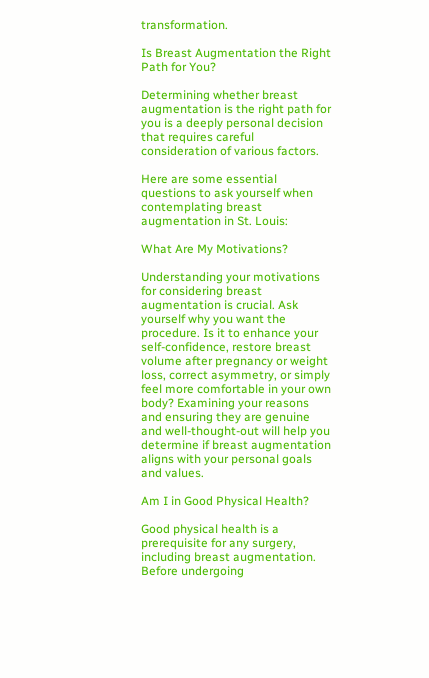transformation.

Is Breast Augmentation the Right Path for You?

Determining whether breast augmentation is the right path for you is a deeply personal decision that requires careful consideration of various factors.

Here are some essential questions to ask yourself when contemplating breast augmentation in St. Louis:

What Are My Motivations?

Understanding your motivations for considering breast augmentation is crucial. Ask yourself why you want the procedure. Is it to enhance your self-confidence, restore breast volume after pregnancy or weight loss, correct asymmetry, or simply feel more comfortable in your own body? Examining your reasons and ensuring they are genuine and well-thought-out will help you determine if breast augmentation aligns with your personal goals and values.

Am I in Good Physical Health?

Good physical health is a prerequisite for any surgery, including breast augmentation. Before undergoing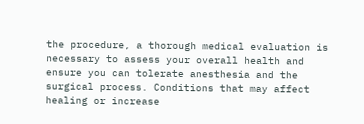the procedure, a thorough medical evaluation is necessary to assess your overall health and ensure you can tolerate anesthesia and the surgical process. Conditions that may affect healing or increase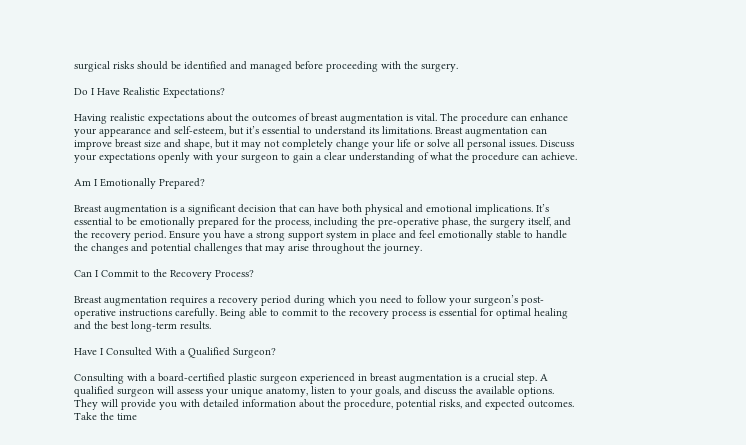surgical risks should be identified and managed before proceeding with the surgery.

Do I Have Realistic Expectations?

Having realistic expectations about the outcomes of breast augmentation is vital. The procedure can enhance your appearance and self-esteem, but it’s essential to understand its limitations. Breast augmentation can improve breast size and shape, but it may not completely change your life or solve all personal issues. Discuss your expectations openly with your surgeon to gain a clear understanding of what the procedure can achieve.

Am I Emotionally Prepared?

Breast augmentation is a significant decision that can have both physical and emotional implications. It’s essential to be emotionally prepared for the process, including the pre-operative phase, the surgery itself, and the recovery period. Ensure you have a strong support system in place and feel emotionally stable to handle the changes and potential challenges that may arise throughout the journey.

Can I Commit to the Recovery Process?

Breast augmentation requires a recovery period during which you need to follow your surgeon’s post-operative instructions carefully. Being able to commit to the recovery process is essential for optimal healing and the best long-term results.

Have I Consulted With a Qualified Surgeon?

Consulting with a board-certified plastic surgeon experienced in breast augmentation is a crucial step. A qualified surgeon will assess your unique anatomy, listen to your goals, and discuss the available options. They will provide you with detailed information about the procedure, potential risks, and expected outcomes. Take the time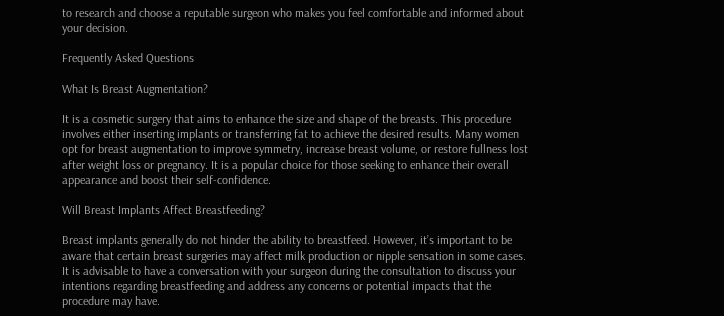to research and choose a reputable surgeon who makes you feel comfortable and informed about your decision.

Frequently Asked Questions

What Is Breast Augmentation?

It is a cosmetic surgery that aims to enhance the size and shape of the breasts. This procedure involves either inserting implants or transferring fat to achieve the desired results. Many women opt for breast augmentation to improve symmetry, increase breast volume, or restore fullness lost after weight loss or pregnancy. It is a popular choice for those seeking to enhance their overall appearance and boost their self-confidence.

Will Breast Implants Affect Breastfeeding?

Breast implants generally do not hinder the ability to breastfeed. However, it’s important to be aware that certain breast surgeries may affect milk production or nipple sensation in some cases. It is advisable to have a conversation with your surgeon during the consultation to discuss your intentions regarding breastfeeding and address any concerns or potential impacts that the procedure may have.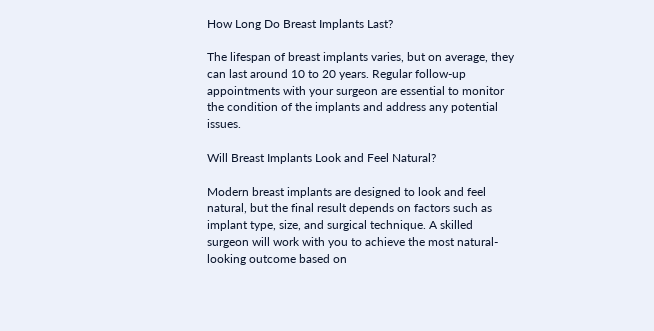How Long Do Breast Implants Last?

The lifespan of breast implants varies, but on average, they can last around 10 to 20 years. Regular follow-up appointments with your surgeon are essential to monitor the condition of the implants and address any potential issues.

Will Breast Implants Look and Feel Natural?

Modern breast implants are designed to look and feel natural, but the final result depends on factors such as implant type, size, and surgical technique. A skilled surgeon will work with you to achieve the most natural-looking outcome based on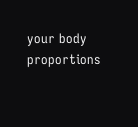your body proportions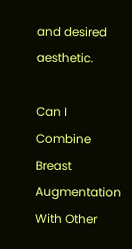and desired aesthetic.

Can I Combine Breast Augmentation With Other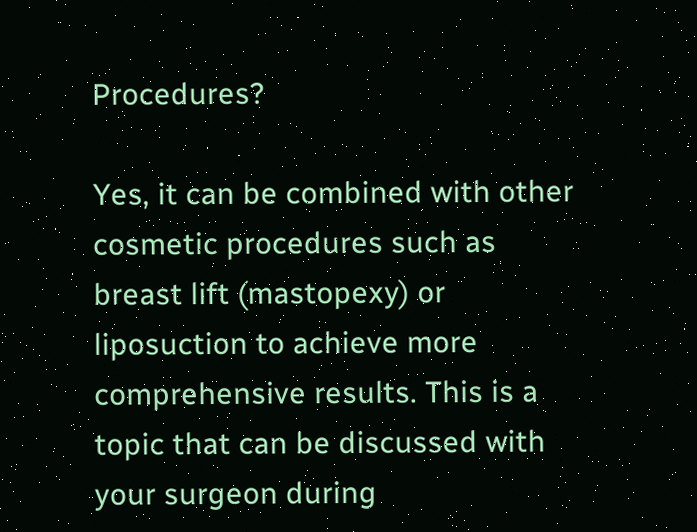Procedures?

Yes, it can be combined with other cosmetic procedures such as breast lift (mastopexy) or liposuction to achieve more comprehensive results. This is a topic that can be discussed with your surgeon during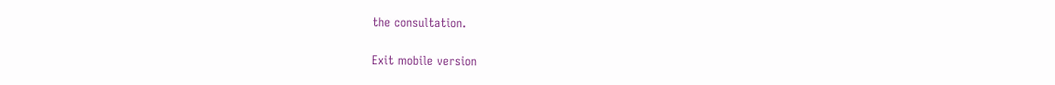the consultation.

Exit mobile version